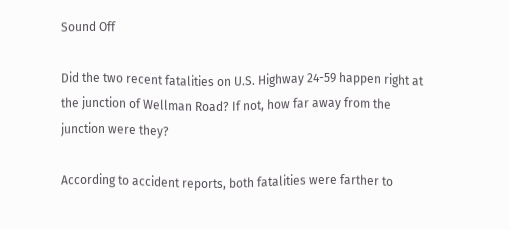Sound Off

Did the two recent fatalities on U.S. Highway 24-59 happen right at the junction of Wellman Road? If not, how far away from the junction were they?

According to accident reports, both fatalities were farther to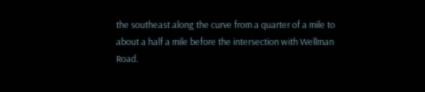the southeast along the curve from a quarter of a mile to about a half a mile before the intersection with Wellman Road.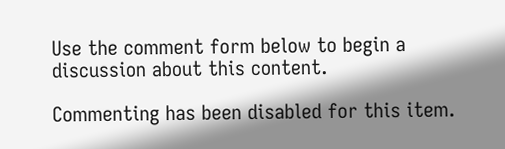Use the comment form below to begin a discussion about this content.

Commenting has been disabled for this item.